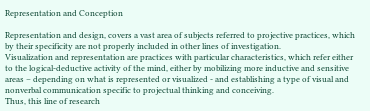Representation and Conception

Representation and design, covers a vast area of subjects referred to projective practices, which by their specificity are not properly included in other lines of investigation.
Visualization and representation are practices with particular characteristics, which refer either to the logical-deductive activity of the mind, either by mobilizing more inductive and sensitive areas – depending on what is represented or visualized - and establishing a type of visual and nonverbal communication specific to projectual thinking and conceiving.
Thus, this line of research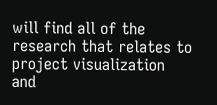will find all of the research that relates to project visualization and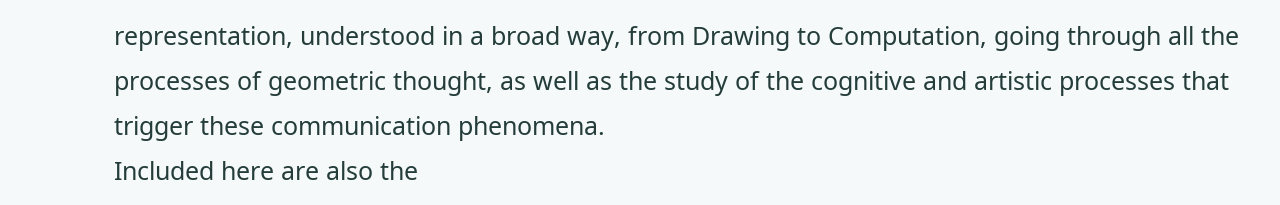representation, understood in a broad way, from Drawing to Computation, going through all the processes of geometric thought, as well as the study of the cognitive and artistic processes that trigger these communication phenomena.
Included here are also the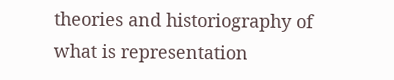theories and historiography of what is representation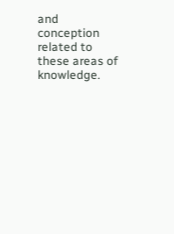and conception related to these areas of knowledge.